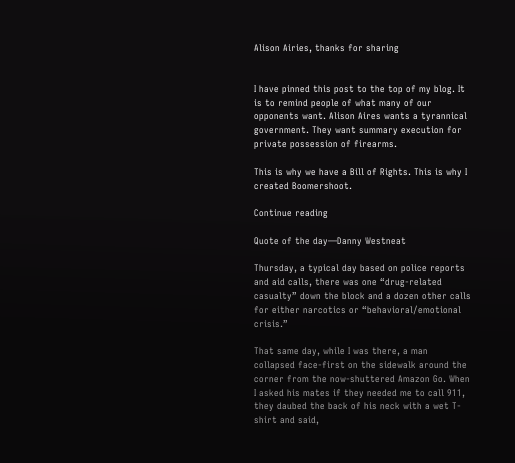Alison Airies, thanks for sharing


I have pinned this post to the top of my blog. It is to remind people of what many of our opponents want. Alison Aires wants a tyrannical government. They want summary execution for private possession of firearms.

This is why we have a Bill of Rights. This is why I created Boomershoot.

Continue reading

Quote of the day—Danny Westneat

Thursday, a typical day based on police reports and aid calls, there was one “drug-related casualty” down the block and a dozen other calls for either narcotics or “behavioral/emotional crisis.”

That same day, while I was there, a man collapsed face-first on the sidewalk around the corner from the now-shuttered Amazon Go. When I asked his mates if they needed me to call 911, they daubed the back of his neck with a wet T-shirt and said,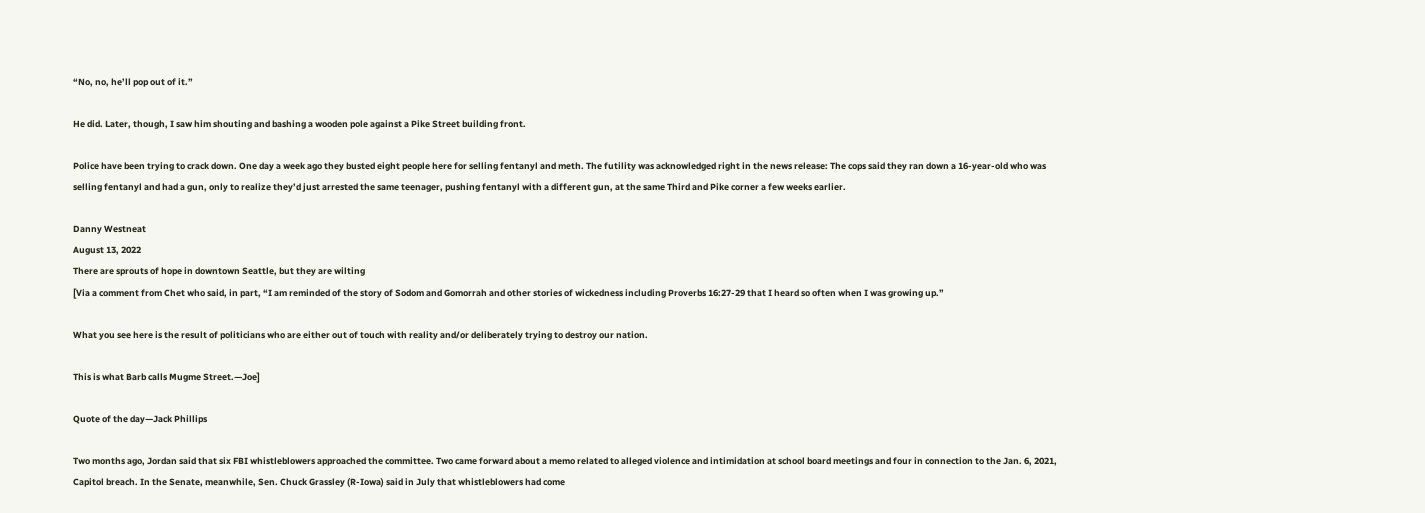“No, no, he’ll pop out of it.”

He did. Later, though, I saw him shouting and bashing a wooden pole against a Pike Street building front.

Police have been trying to crack down. One day a week ago they busted eight people here for selling fentanyl and meth. The futility was acknowledged right in the news release: The cops said they ran down a 16-year-old who was selling fentanyl and had a gun, only to realize they’d just arrested the same teenager, pushing fentanyl with a different gun, at the same Third and Pike corner a few weeks earlier.

Danny Westneat
August 13, 2022
There are sprouts of hope in downtown Seattle, but they are wilting
[Via a comment from Chet who said, in part, “I am reminded of the story of Sodom and Gomorrah and other stories of wickedness including Proverbs 16:27-29 that I heard so often when I was growing up.”

What you see here is the result of politicians who are either out of touch with reality and/or deliberately trying to destroy our nation.

This is what Barb calls Mugme Street.—Joe]

Quote of the day—Jack Phillips

Two months ago, Jordan said that six FBI whistleblowers approached the committee. Two came forward about a memo related to alleged violence and intimidation at school board meetings and four in connection to the Jan. 6, 2021, Capitol breach. In the Senate, meanwhile, Sen. Chuck Grassley (R-Iowa) said in July that whistleblowers had come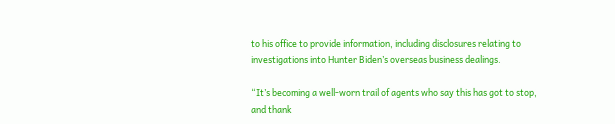to his office to provide information, including disclosures relating to investigations into Hunter Biden’s overseas business dealings.

“It’s becoming a well-worn trail of agents who say this has got to stop, and thank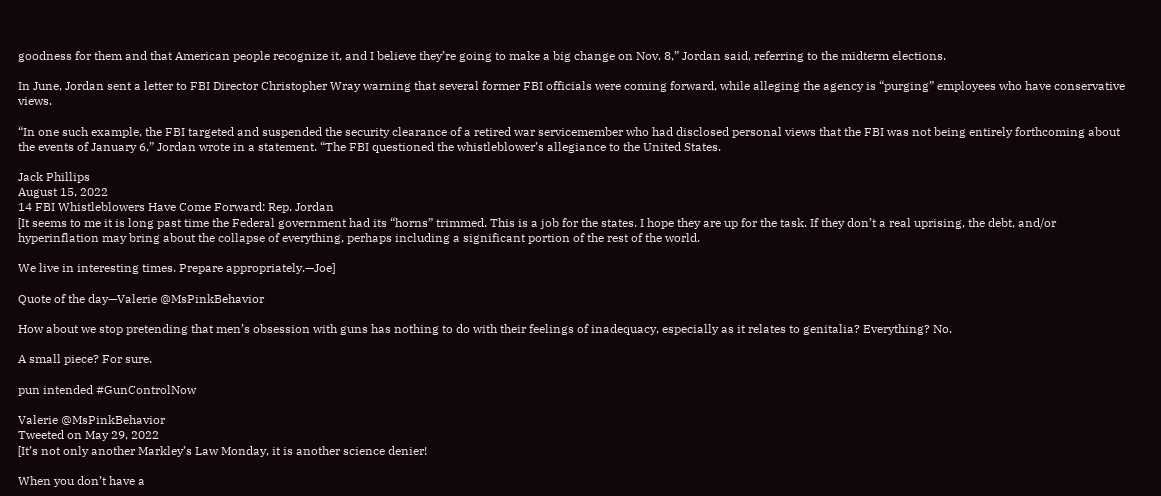goodness for them and that American people recognize it, and I believe they’re going to make a big change on Nov. 8,” Jordan said, referring to the midterm elections.

In June, Jordan sent a letter to FBI Director Christopher Wray warning that several former FBI officials were coming forward, while alleging the agency is “purging” employees who have conservative views.

“In one such example, the FBI targeted and suspended the security clearance of a retired war servicemember who had disclosed personal views that the FBI was not being entirely forthcoming about the events of January 6,” Jordan wrote in a statement. “The FBI questioned the whistleblower’s allegiance to the United States.

Jack Phillips
August 15, 2022
14 FBI Whistleblowers Have Come Forward: Rep. Jordan
[It seems to me it is long past time the Federal government had its “horns” trimmed. This is a job for the states. I hope they are up for the task. If they don’t a real uprising, the debt, and/or hyperinflation may bring about the collapse of everything, perhaps including a significant portion of the rest of the world.

We live in interesting times. Prepare appropriately.—Joe]

Quote of the day—Valerie @MsPinkBehavior

How about we stop pretending that men’s obsession with guns has nothing to do with their feelings of inadequacy, especially as it relates to genitalia? Everything? No.

A small piece? For sure.

pun intended #GunControlNow

Valerie @MsPinkBehavior
Tweeted on May 29, 2022
[It’s not only another Markley’s Law Monday, it is another science denier!

When you don’t have a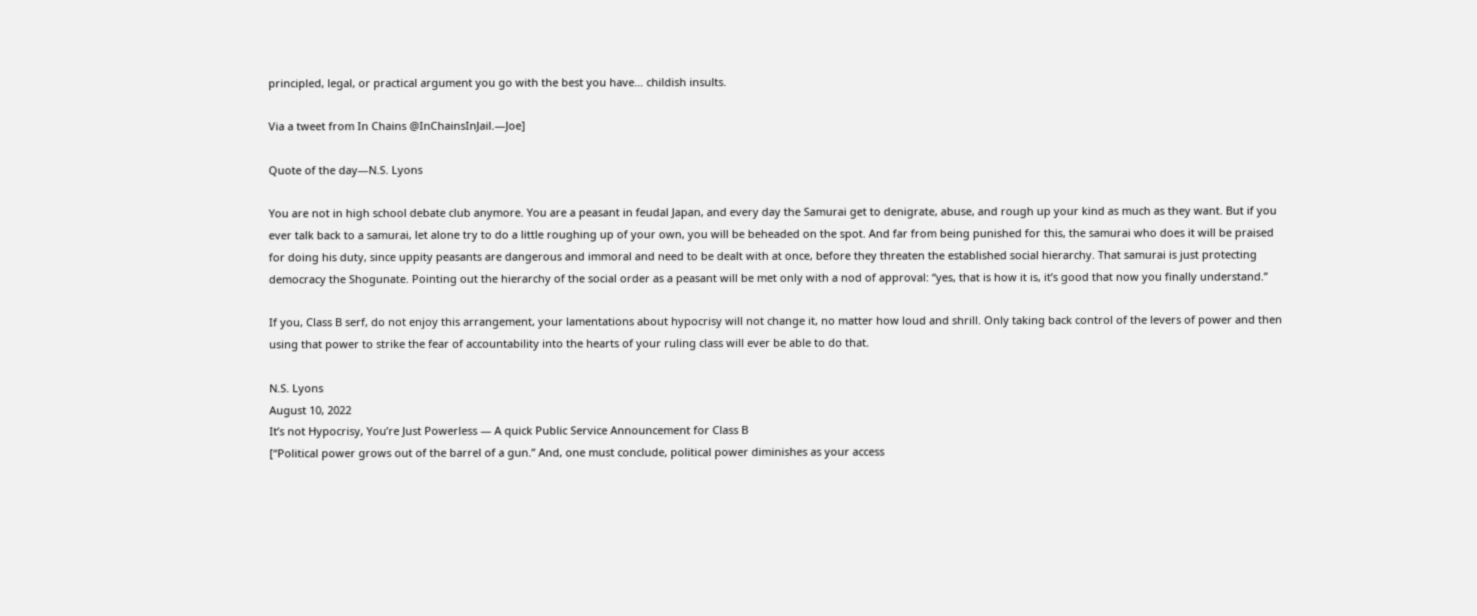principled, legal, or practical argument you go with the best you have… childish insults.

Via a tweet from In Chains @InChainsInJail.—Joe]

Quote of the day—N.S. Lyons

You are not in high school debate club anymore. You are a peasant in feudal Japan, and every day the Samurai get to denigrate, abuse, and rough up your kind as much as they want. But if you ever talk back to a samurai, let alone try to do a little roughing up of your own, you will be beheaded on the spot. And far from being punished for this, the samurai who does it will be praised for doing his duty, since uppity peasants are dangerous and immoral and need to be dealt with at once, before they threaten the established social hierarchy. That samurai is just protecting democracy the Shogunate. Pointing out the hierarchy of the social order as a peasant will be met only with a nod of approval: “yes, that is how it is, it’s good that now you finally understand.”

If you, Class B serf, do not enjoy this arrangement, your lamentations about hypocrisy will not change it, no matter how loud and shrill. Only taking back control of the levers of power and then using that power to strike the fear of accountability into the hearts of your ruling class will ever be able to do that.

N.S. Lyons
August 10, 2022
It’s not Hypocrisy, You’re Just Powerless — A quick Public Service Announcement for Class B
[“Political power grows out of the barrel of a gun.” And, one must conclude, political power diminishes as your access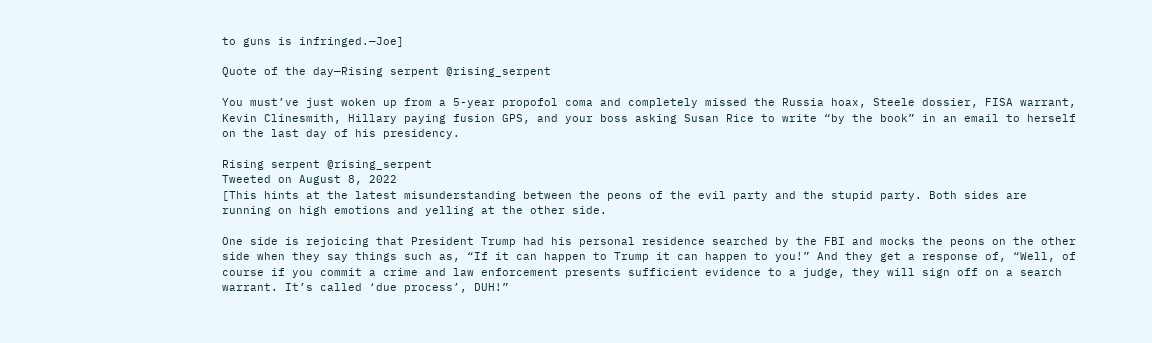to guns is infringed.—Joe]

Quote of the day—Rising serpent @rising_serpent

You must’ve just woken up from a 5-year propofol coma and completely missed the Russia hoax, Steele dossier, FISA warrant, Kevin Clinesmith, Hillary paying fusion GPS, and your boss asking Susan Rice to write “by the book” in an email to herself on the last day of his presidency.

Rising serpent @rising_serpent
Tweeted on August 8, 2022
[This hints at the latest misunderstanding between the peons of the evil party and the stupid party. Both sides are running on high emotions and yelling at the other side.

One side is rejoicing that President Trump had his personal residence searched by the FBI and mocks the peons on the other side when they say things such as, “If it can happen to Trump it can happen to you!” And they get a response of, “Well, of course if you commit a crime and law enforcement presents sufficient evidence to a judge, they will sign off on a search warrant. It’s called ‘due process’, DUH!”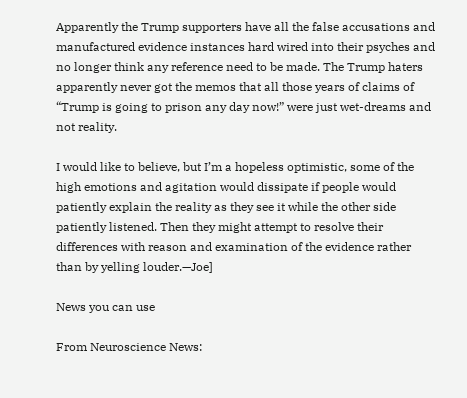Apparently the Trump supporters have all the false accusations and manufactured evidence instances hard wired into their psyches and no longer think any reference need to be made. The Trump haters apparently never got the memos that all those years of claims of “Trump is going to prison any day now!” were just wet-dreams and not reality.

I would like to believe, but I’m a hopeless optimistic, some of the high emotions and agitation would dissipate if people would patiently explain the reality as they see it while the other side patiently listened. Then they might attempt to resolve their differences with reason and examination of the evidence rather than by yelling louder.—Joe]

News you can use

From Neuroscience News: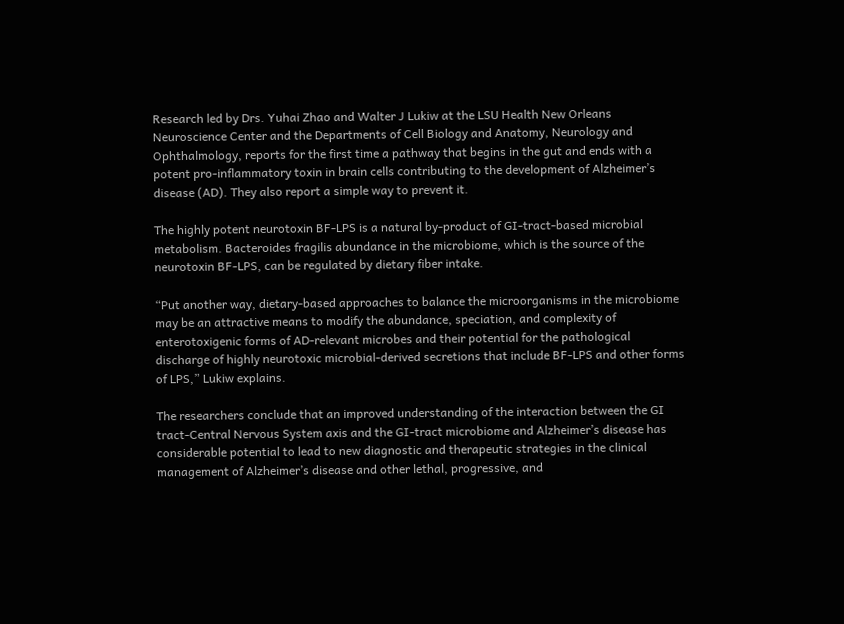Research led by Drs. Yuhai Zhao and Walter J Lukiw at the LSU Health New Orleans Neuroscience Center and the Departments of Cell Biology and Anatomy, Neurology and Ophthalmology, reports for the first time a pathway that begins in the gut and ends with a potent pro-inflammatory toxin in brain cells contributing to the development of Alzheimer’s disease (AD). They also report a simple way to prevent it.

The highly potent neurotoxin BF-LPS is a natural by-product of GI-tract-based microbial metabolism. Bacteroides fragilis abundance in the microbiome, which is the source of the neurotoxin BF-LPS, can be regulated by dietary fiber intake.

“Put another way, dietary-based approaches to balance the microorganisms in the microbiome may be an attractive means to modify the abundance, speciation, and complexity of enterotoxigenic forms of AD-relevant microbes and their potential for the pathological discharge of highly neurotoxic microbial-derived secretions that include BF-LPS and other forms of LPS,” Lukiw explains.

The researchers conclude that an improved understanding of the interaction between the GI tract-Central Nervous System axis and the GI-tract microbiome and Alzheimer’s disease has considerable potential to lead to new diagnostic and therapeutic strategies in the clinical management of Alzheimer’s disease and other lethal, progressive, and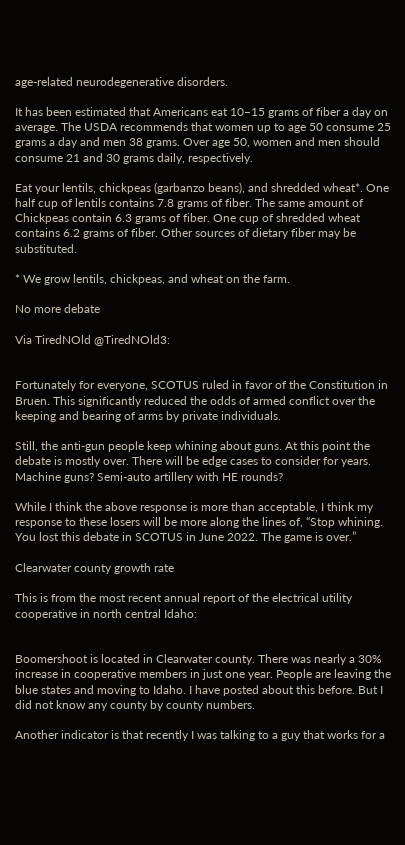age-related neurodegenerative disorders.

It has been estimated that Americans eat 10–15 grams of fiber a day on average. The USDA recommends that women up to age 50 consume 25 grams a day and men 38 grams. Over age 50, women and men should consume 21 and 30 grams daily, respectively.

Eat your lentils, chickpeas (garbanzo beans), and shredded wheat*. One half cup of lentils contains 7.8 grams of fiber. The same amount of Chickpeas contain 6.3 grams of fiber. One cup of shredded wheat contains 6.2 grams of fiber. Other sources of dietary fiber may be substituted.

* We grow lentils, chickpeas, and wheat on the farm.

No more debate

Via TiredNOld @TiredNOld3:


Fortunately for everyone, SCOTUS ruled in favor of the Constitution in Bruen. This significantly reduced the odds of armed conflict over the keeping and bearing of arms by private individuals.

Still, the anti-gun people keep whining about guns. At this point the debate is mostly over. There will be edge cases to consider for years. Machine guns? Semi-auto artillery with HE rounds?

While I think the above response is more than acceptable, I think my response to these losers will be more along the lines of, “Stop whining. You lost this debate in SCOTUS in June 2022. The game is over.”

Clearwater county growth rate

This is from the most recent annual report of the electrical utility cooperative in north central Idaho:


Boomershoot is located in Clearwater county. There was nearly a 30% increase in cooperative members in just one year. People are leaving the blue states and moving to Idaho. I have posted about this before. But I did not know any county by county numbers.

Another indicator is that recently I was talking to a guy that works for a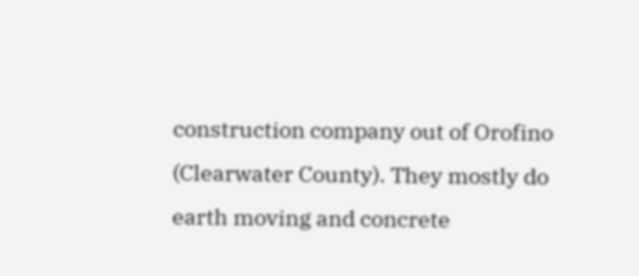construction company out of Orofino (Clearwater County). They mostly do  earth moving and concrete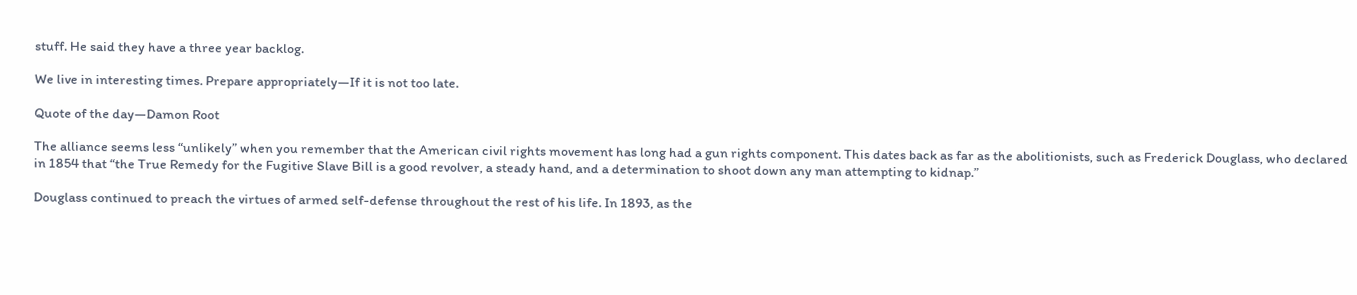stuff. He said they have a three year backlog.

We live in interesting times. Prepare appropriately—If it is not too late.

Quote of the day—Damon Root

The alliance seems less “unlikely” when you remember that the American civil rights movement has long had a gun rights component. This dates back as far as the abolitionists, such as Frederick Douglass, who declared in 1854 that “the True Remedy for the Fugitive Slave Bill is a good revolver, a steady hand, and a determination to shoot down any man attempting to kidnap.”

Douglass continued to preach the virtues of armed self-defense throughout the rest of his life. In 1893, as the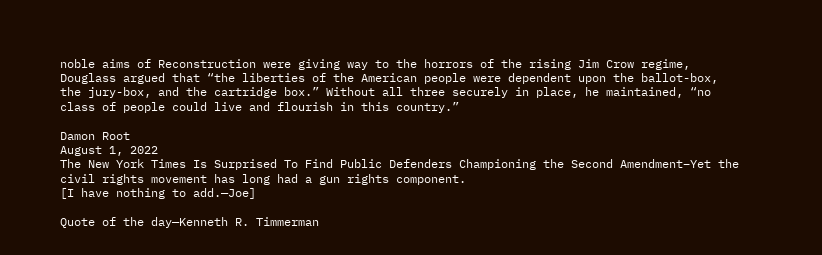noble aims of Reconstruction were giving way to the horrors of the rising Jim Crow regime, Douglass argued that “the liberties of the American people were dependent upon the ballot-box, the jury-box, and the cartridge box.” Without all three securely in place, he maintained, “no class of people could live and flourish in this country.”

Damon Root
August 1, 2022
The New York Times Is Surprised To Find Public Defenders Championing the Second Amendment–Yet the civil rights movement has long had a gun rights component.
[I have nothing to add.—Joe]

Quote of the day—Kenneth R. Timmerman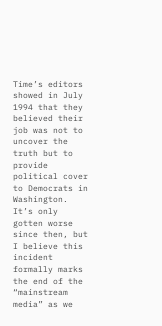Time’s editors showed in July 1994 that they believed their job was not to uncover the truth but to provide political cover to Democrats in Washington. It’s only gotten worse since then, but I believe this incident formally marks the end of the “mainstream media” as we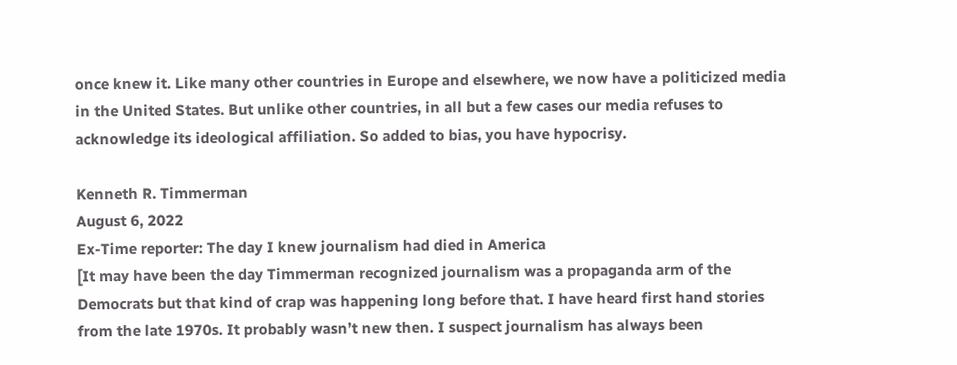once knew it. Like many other countries in Europe and elsewhere, we now have a politicized media in the United States. But unlike other countries, in all but a few cases our media refuses to acknowledge its ideological affiliation. So added to bias, you have hypocrisy.

Kenneth R. Timmerman
August 6, 2022
Ex-Time reporter: The day I knew journalism had died in America
[It may have been the day Timmerman recognized journalism was a propaganda arm of the Democrats but that kind of crap was happening long before that. I have heard first hand stories from the late 1970s. It probably wasn’t new then. I suspect journalism has always been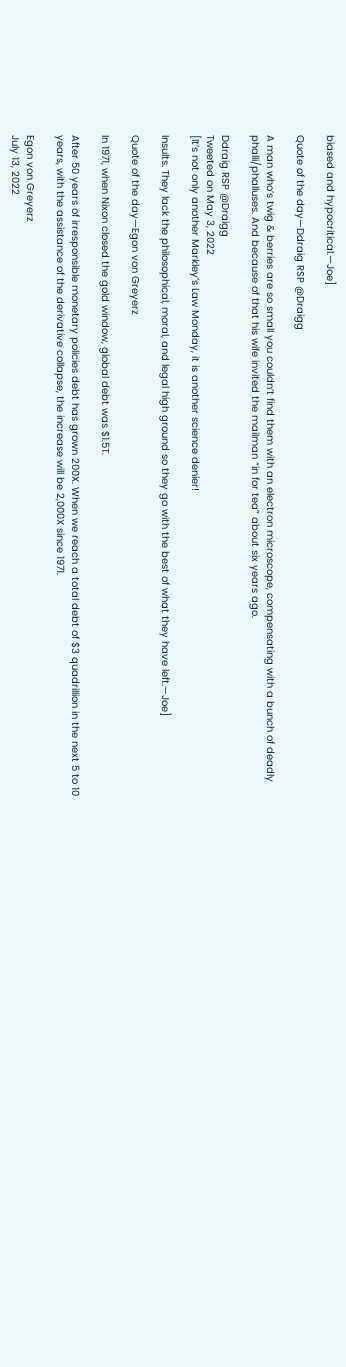biased and hypocritical.—Joe]

Quote of the day—Ddraig RSP @Draigg

A man who’s twig & berries are so small you couldn’t find them with an electron microscope, compensating with a bunch of deadly phalli/phalluses. And because of that his wife invited the mailman “in for tea” about six years ago.

Ddraig RSP @Draigg
Tweeted on May 3, 2022
[It’s not only another Markley’s Law Monday, it is another science denier!

Insults. They lack the philosophical, moral, and legal high ground so they go with the best of what they have left.—Joe]

Quote of the day—Egon von Greyerz

In 1971, when Nixon closed the gold window, global debt was $1.5T.

After 50 years of irresponsible monetary policies debt has grown 200X. When we reach a total debt of $3 quadrillion in the next 5 to 10 years, with the assistance of the derivative collapse, the increase will be 2,000X since 1971.

Egon von Greyerz
July 13, 2022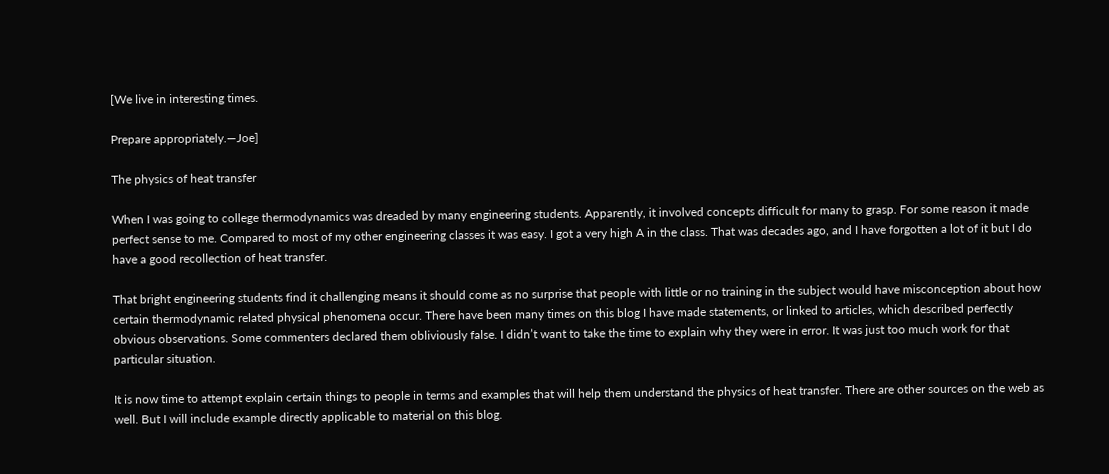[We live in interesting times.

Prepare appropriately.—Joe]

The physics of heat transfer

When I was going to college thermodynamics was dreaded by many engineering students. Apparently, it involved concepts difficult for many to grasp. For some reason it made perfect sense to me. Compared to most of my other engineering classes it was easy. I got a very high A in the class. That was decades ago, and I have forgotten a lot of it but I do have a good recollection of heat transfer.

That bright engineering students find it challenging means it should come as no surprise that people with little or no training in the subject would have misconception about how certain thermodynamic related physical phenomena occur. There have been many times on this blog I have made statements, or linked to articles, which described perfectly obvious observations. Some commenters declared them obliviously false. I didn’t want to take the time to explain why they were in error. It was just too much work for that particular situation.

It is now time to attempt explain certain things to people in terms and examples that will help them understand the physics of heat transfer. There are other sources on the web as well. But I will include example directly applicable to material on this blog.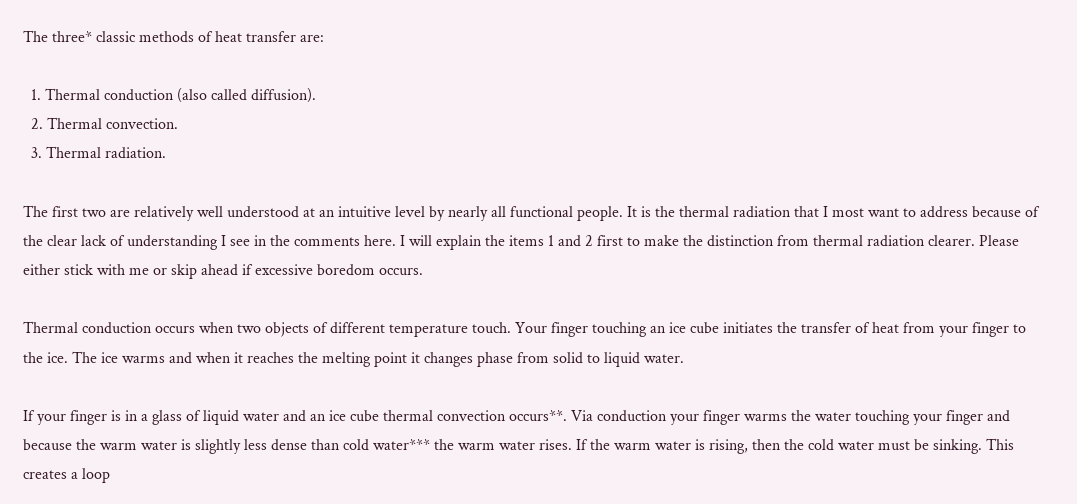The three* classic methods of heat transfer are:

  1. Thermal conduction (also called diffusion).
  2. Thermal convection.
  3. Thermal radiation.

The first two are relatively well understood at an intuitive level by nearly all functional people. It is the thermal radiation that I most want to address because of the clear lack of understanding I see in the comments here. I will explain the items 1 and 2 first to make the distinction from thermal radiation clearer. Please either stick with me or skip ahead if excessive boredom occurs.

Thermal conduction occurs when two objects of different temperature touch. Your finger touching an ice cube initiates the transfer of heat from your finger to the ice. The ice warms and when it reaches the melting point it changes phase from solid to liquid water.

If your finger is in a glass of liquid water and an ice cube thermal convection occurs**. Via conduction your finger warms the water touching your finger and because the warm water is slightly less dense than cold water*** the warm water rises. If the warm water is rising, then the cold water must be sinking. This creates a loop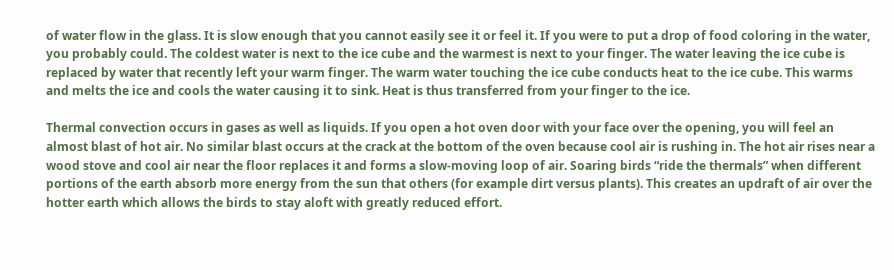of water flow in the glass. It is slow enough that you cannot easily see it or feel it. If you were to put a drop of food coloring in the water, you probably could. The coldest water is next to the ice cube and the warmest is next to your finger. The water leaving the ice cube is replaced by water that recently left your warm finger. The warm water touching the ice cube conducts heat to the ice cube. This warms and melts the ice and cools the water causing it to sink. Heat is thus transferred from your finger to the ice.

Thermal convection occurs in gases as well as liquids. If you open a hot oven door with your face over the opening, you will feel an almost blast of hot air. No similar blast occurs at the crack at the bottom of the oven because cool air is rushing in. The hot air rises near a wood stove and cool air near the floor replaces it and forms a slow-moving loop of air. Soaring birds “ride the thermals” when different portions of the earth absorb more energy from the sun that others (for example dirt versus plants). This creates an updraft of air over the hotter earth which allows the birds to stay aloft with greatly reduced effort.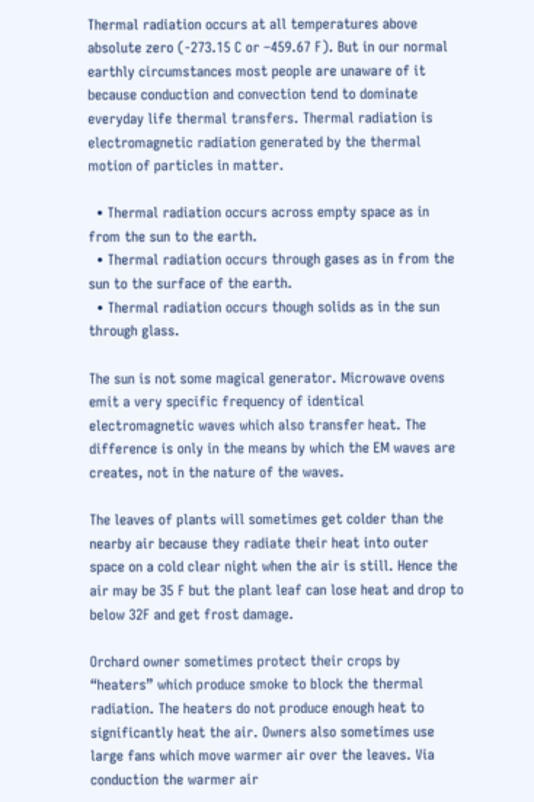Thermal radiation occurs at all temperatures above absolute zero (-273.15 C or –459.67 F). But in our normal earthly circumstances most people are unaware of it because conduction and convection tend to dominate everyday life thermal transfers. Thermal radiation is electromagnetic radiation generated by the thermal motion of particles in matter.

  • Thermal radiation occurs across empty space as in from the sun to the earth.
  • Thermal radiation occurs through gases as in from the sun to the surface of the earth.
  • Thermal radiation occurs though solids as in the sun through glass.

The sun is not some magical generator. Microwave ovens emit a very specific frequency of identical electromagnetic waves which also transfer heat. The difference is only in the means by which the EM waves are creates, not in the nature of the waves.

The leaves of plants will sometimes get colder than the nearby air because they radiate their heat into outer space on a cold clear night when the air is still. Hence the air may be 35 F but the plant leaf can lose heat and drop to below 32F and get frost damage.

Orchard owner sometimes protect their crops by “heaters” which produce smoke to block the thermal radiation. The heaters do not produce enough heat to significantly heat the air. Owners also sometimes use large fans which move warmer air over the leaves. Via conduction the warmer air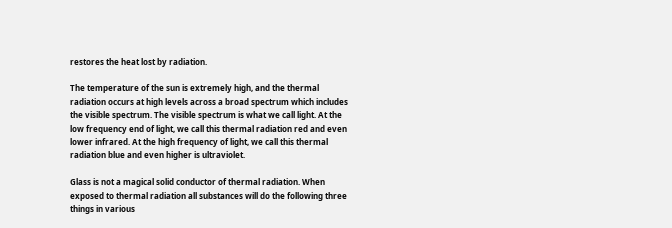restores the heat lost by radiation.

The temperature of the sun is extremely high, and the thermal radiation occurs at high levels across a broad spectrum which includes the visible spectrum. The visible spectrum is what we call light. At the low frequency end of light, we call this thermal radiation red and even lower infrared. At the high frequency of light, we call this thermal radiation blue and even higher is ultraviolet.

Glass is not a magical solid conductor of thermal radiation. When exposed to thermal radiation all substances will do the following three things in various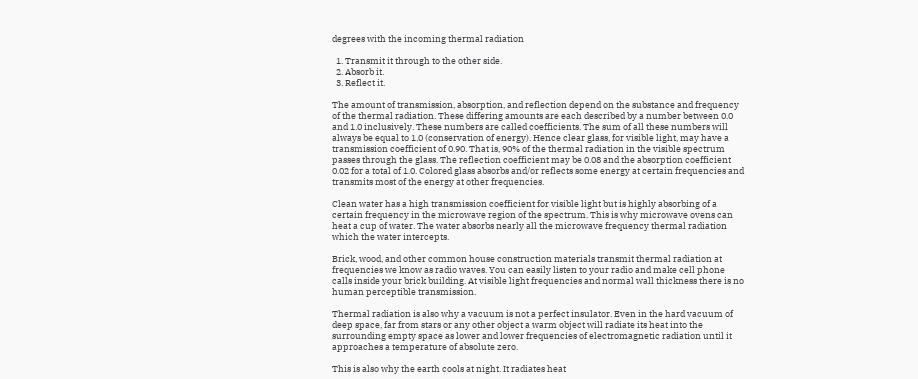degrees with the incoming thermal radiation

  1. Transmit it through to the other side.
  2. Absorb it.
  3. Reflect it.

The amount of transmission, absorption, and reflection depend on the substance and frequency of the thermal radiation. These differing amounts are each described by a number between 0.0 and 1.0 inclusively. These numbers are called coefficients. The sum of all these numbers will always be equal to 1.0 (conservation of energy). Hence clear glass, for visible light, may have a transmission coefficient of 0.90. That is, 90% of the thermal radiation in the visible spectrum passes through the glass. The reflection coefficient may be 0.08 and the absorption coefficient 0.02 for a total of 1.0. Colored glass absorbs and/or reflects some energy at certain frequencies and transmits most of the energy at other frequencies.

Clean water has a high transmission coefficient for visible light but is highly absorbing of a certain frequency in the microwave region of the spectrum. This is why microwave ovens can heat a cup of water. The water absorbs nearly all the microwave frequency thermal radiation which the water intercepts.

Brick, wood, and other common house construction materials transmit thermal radiation at frequencies we know as radio waves. You can easily listen to your radio and make cell phone calls inside your brick building. At visible light frequencies and normal wall thickness there is no human perceptible transmission.

Thermal radiation is also why a vacuum is not a perfect insulator. Even in the hard vacuum of deep space, far from stars or any other object a warm object will radiate its heat into the surrounding empty space as lower and lower frequencies of electromagnetic radiation until it approaches a temperature of absolute zero.

This is also why the earth cools at night. It radiates heat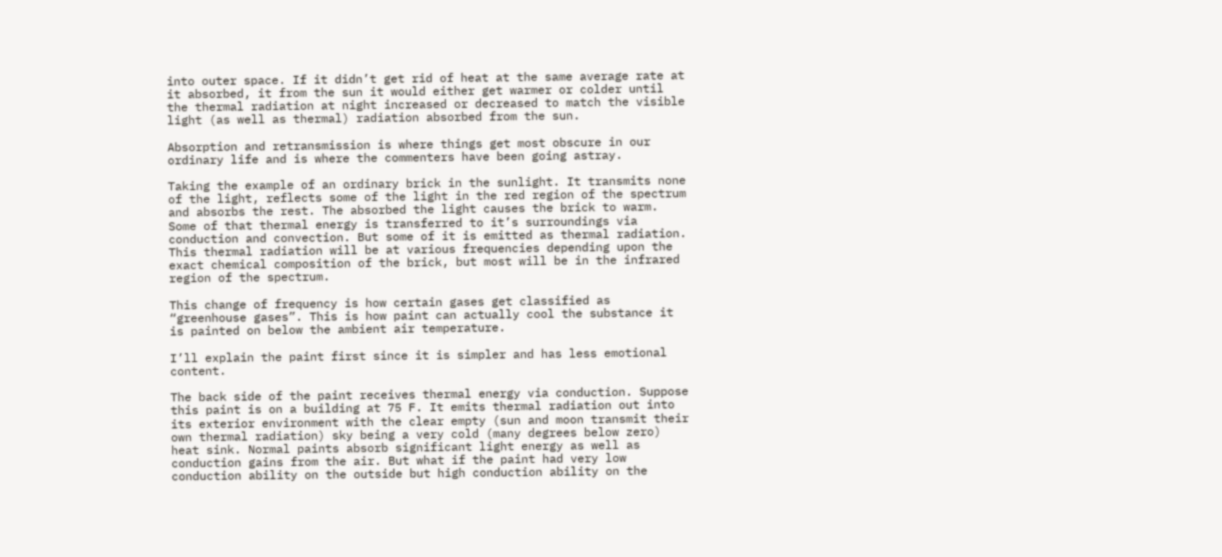into outer space. If it didn’t get rid of heat at the same average rate at it absorbed, it from the sun it would either get warmer or colder until the thermal radiation at night increased or decreased to match the visible light (as well as thermal) radiation absorbed from the sun.

Absorption and retransmission is where things get most obscure in our ordinary life and is where the commenters have been going astray.

Taking the example of an ordinary brick in the sunlight. It transmits none of the light, reflects some of the light in the red region of the spectrum and absorbs the rest. The absorbed the light causes the brick to warm. Some of that thermal energy is transferred to it’s surroundings via conduction and convection. But some of it is emitted as thermal radiation. This thermal radiation will be at various frequencies depending upon the exact chemical composition of the brick, but most will be in the infrared region of the spectrum.

This change of frequency is how certain gases get classified as “greenhouse gases”. This is how paint can actually cool the substance it is painted on below the ambient air temperature.

I’ll explain the paint first since it is simpler and has less emotional content.

The back side of the paint receives thermal energy via conduction. Suppose this paint is on a building at 75 F. It emits thermal radiation out into its exterior environment with the clear empty (sun and moon transmit their own thermal radiation) sky being a very cold (many degrees below zero) heat sink. Normal paints absorb significant light energy as well as conduction gains from the air. But what if the paint had very low conduction ability on the outside but high conduction ability on the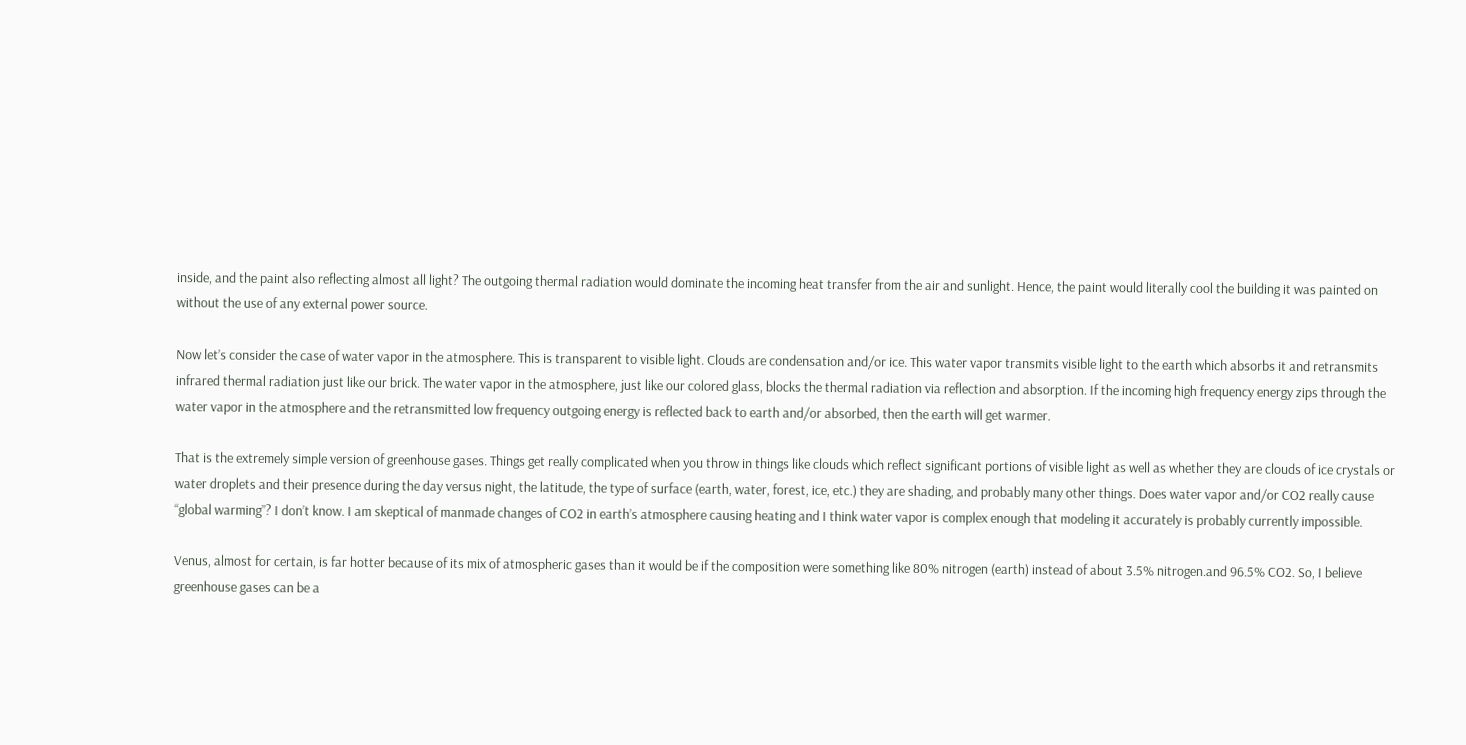inside, and the paint also reflecting almost all light? The outgoing thermal radiation would dominate the incoming heat transfer from the air and sunlight. Hence, the paint would literally cool the building it was painted on without the use of any external power source.

Now let’s consider the case of water vapor in the atmosphere. This is transparent to visible light. Clouds are condensation and/or ice. This water vapor transmits visible light to the earth which absorbs it and retransmits infrared thermal radiation just like our brick. The water vapor in the atmosphere, just like our colored glass, blocks the thermal radiation via reflection and absorption. If the incoming high frequency energy zips through the water vapor in the atmosphere and the retransmitted low frequency outgoing energy is reflected back to earth and/or absorbed, then the earth will get warmer.

That is the extremely simple version of greenhouse gases. Things get really complicated when you throw in things like clouds which reflect significant portions of visible light as well as whether they are clouds of ice crystals or water droplets and their presence during the day versus night, the latitude, the type of surface (earth, water, forest, ice, etc.) they are shading, and probably many other things. Does water vapor and/or CO2 really cause “global warming”? I don’t know. I am skeptical of manmade changes of CO2 in earth’s atmosphere causing heating and I think water vapor is complex enough that modeling it accurately is probably currently impossible.

Venus, almost for certain, is far hotter because of its mix of atmospheric gases than it would be if the composition were something like 80% nitrogen (earth) instead of about 3.5% nitrogen.and 96.5% CO2. So, I believe greenhouse gases can be a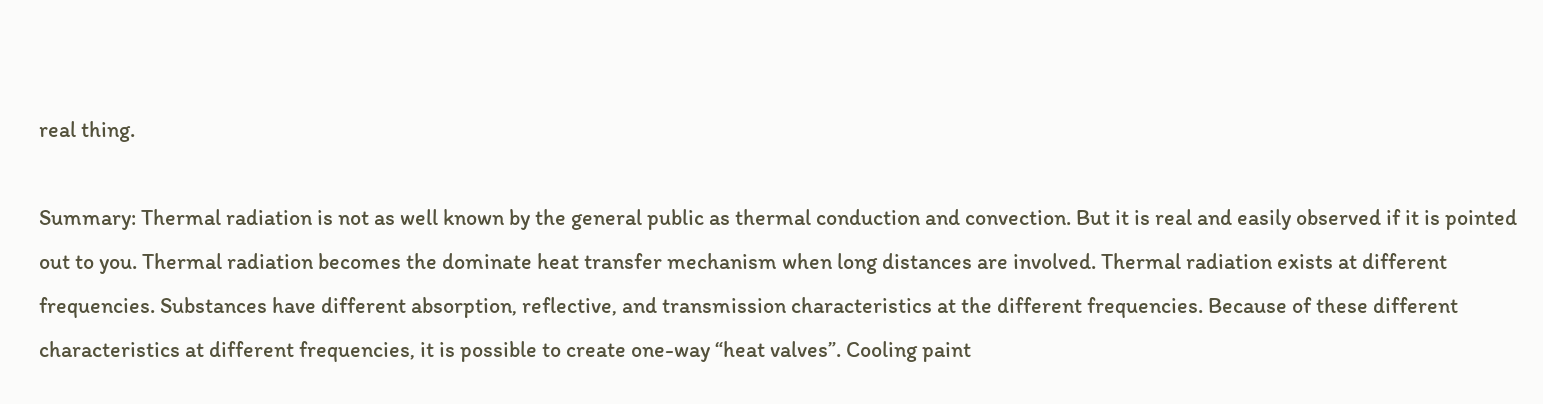real thing.

Summary: Thermal radiation is not as well known by the general public as thermal conduction and convection. But it is real and easily observed if it is pointed out to you. Thermal radiation becomes the dominate heat transfer mechanism when long distances are involved. Thermal radiation exists at different frequencies. Substances have different absorption, reflective, and transmission characteristics at the different frequencies. Because of these different characteristics at different frequencies, it is possible to create one-way “heat valves”. Cooling paint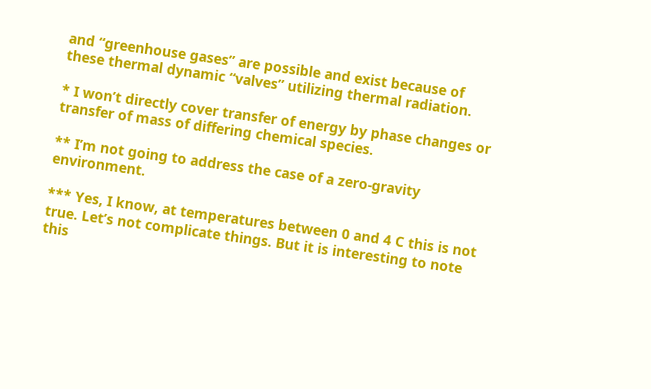and “greenhouse gases” are possible and exist because of these thermal dynamic “valves” utilizing thermal radiation.

* I won’t directly cover transfer of energy by phase changes or transfer of mass of differing chemical species.

** I’m not going to address the case of a zero-gravity environment.

*** Yes, I know, at temperatures between 0 and 4 C this is not true. Let’s not complicate things. But it is interesting to note this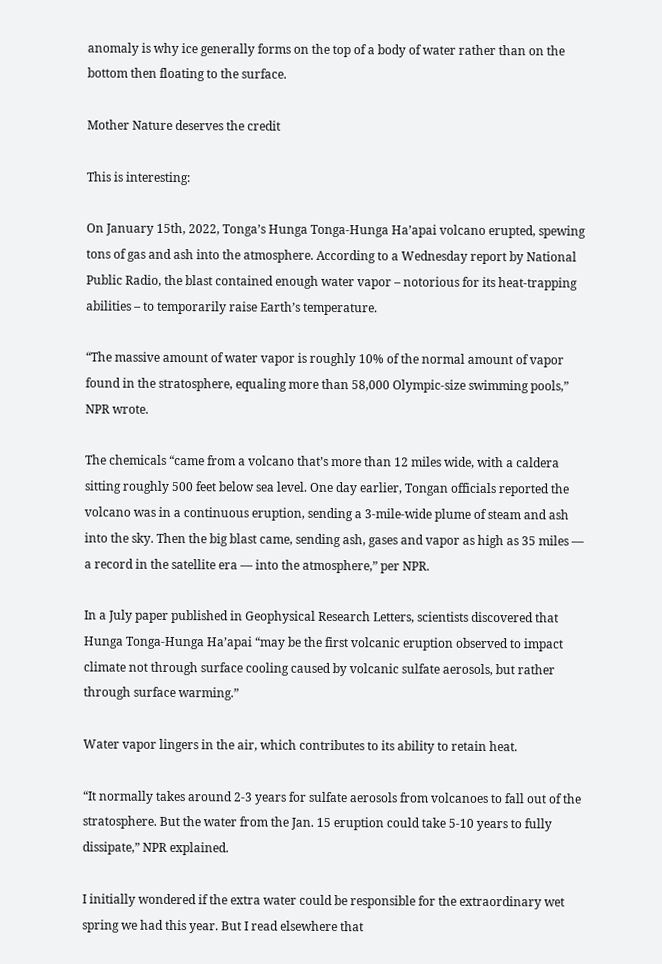anomaly is why ice generally forms on the top of a body of water rather than on the bottom then floating to the surface.

Mother Nature deserves the credit

This is interesting:

On January 15th, 2022, Tonga’s Hunga Tonga-Hunga Ha’apai volcano erupted, spewing tons of gas and ash into the atmosphere. According to a Wednesday report by National Public Radio, the blast contained enough water vapor – notorious for its heat-trapping abilities – to temporarily raise Earth’s temperature.

“The massive amount of water vapor is roughly 10% of the normal amount of vapor found in the stratosphere, equaling more than 58,000 Olympic-size swimming pools,” NPR wrote.

The chemicals “came from a volcano that’s more than 12 miles wide, with a caldera sitting roughly 500 feet below sea level. One day earlier, Tongan officials reported the volcano was in a continuous eruption, sending a 3-mile-wide plume of steam and ash into the sky. Then the big blast came, sending ash, gases and vapor as high as 35 miles — a record in the satellite era — into the atmosphere,” per NPR.

In a July paper published in Geophysical Research Letters, scientists discovered that Hunga Tonga-Hunga Ha’apai “may be the first volcanic eruption observed to impact climate not through surface cooling caused by volcanic sulfate aerosols, but rather through surface warming.”

Water vapor lingers in the air, which contributes to its ability to retain heat.

“It normally takes around 2-3 years for sulfate aerosols from volcanoes to fall out of the stratosphere. But the water from the Jan. 15 eruption could take 5-10 years to fully dissipate,” NPR explained.

I initially wondered if the extra water could be responsible for the extraordinary wet spring we had this year. But I read elsewhere that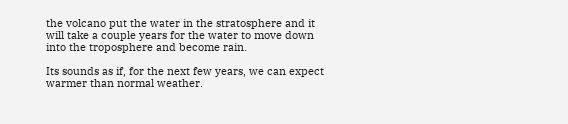the volcano put the water in the stratosphere and it will take a couple years for the water to move down into the troposphere and become rain.

Its sounds as if, for the next few years, we can expect warmer than normal weather.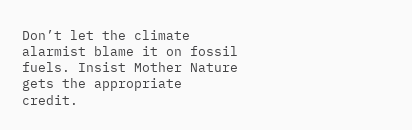Don’t let the climate alarmist blame it on fossil fuels. Insist Mother Nature gets the appropriate credit.